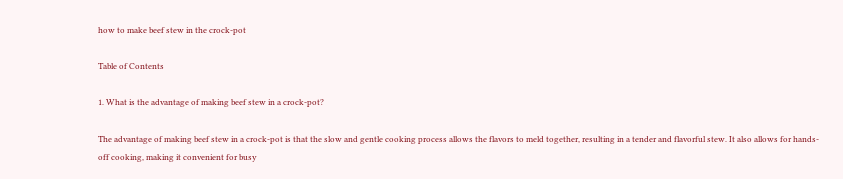how to make beef stew in the crock-pot

Table of Contents

1. What is the advantage of making beef stew in a crock-pot?

The advantage of making beef stew in a crock-pot is that the slow and gentle cooking process allows the flavors to meld together, resulting in a tender and flavorful stew. It also allows for hands-off cooking, making it convenient for busy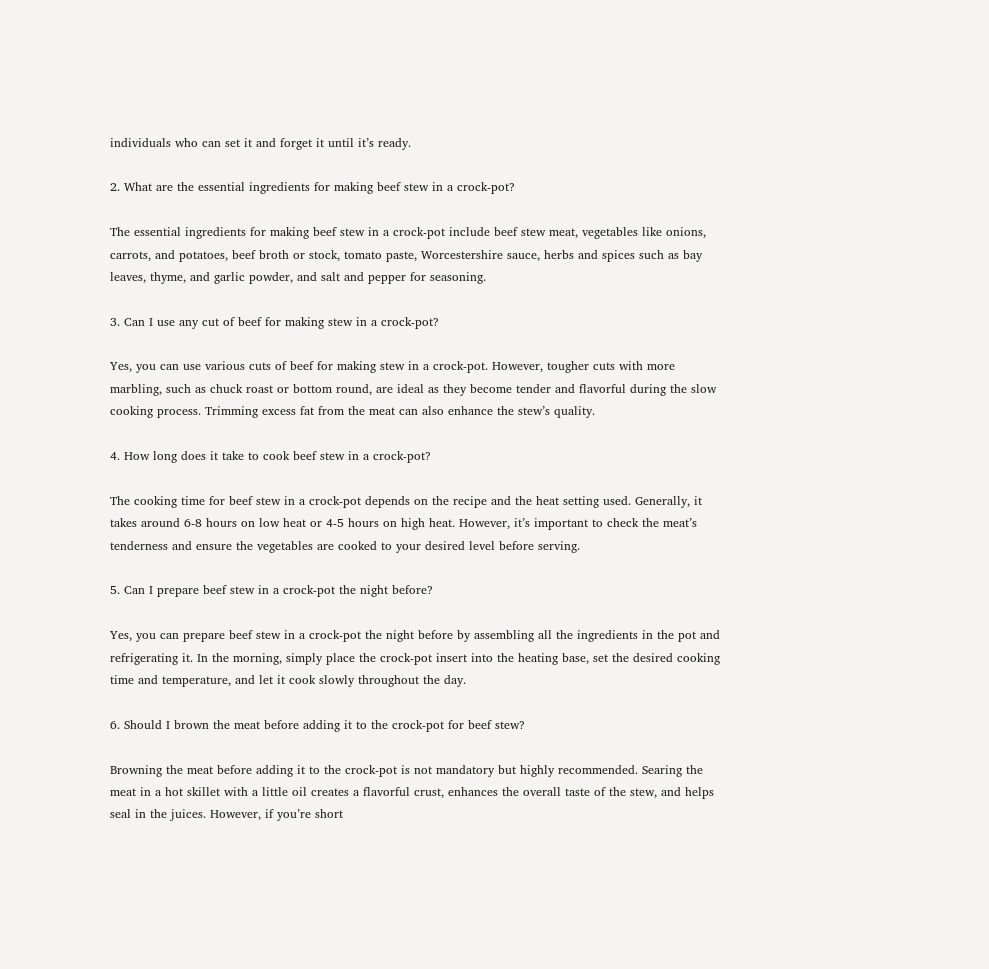individuals who can set it and forget it until it’s ready.

2. What are the essential ingredients for making beef stew in a crock-pot?

The essential ingredients for making beef stew in a crock-pot include beef stew meat, vegetables like onions, carrots, and potatoes, beef broth or stock, tomato paste, Worcestershire sauce, herbs and spices such as bay leaves, thyme, and garlic powder, and salt and pepper for seasoning.

3. Can I use any cut of beef for making stew in a crock-pot?

Yes, you can use various cuts of beef for making stew in a crock-pot. However, tougher cuts with more marbling, such as chuck roast or bottom round, are ideal as they become tender and flavorful during the slow cooking process. Trimming excess fat from the meat can also enhance the stew’s quality.

4. How long does it take to cook beef stew in a crock-pot?

The cooking time for beef stew in a crock-pot depends on the recipe and the heat setting used. Generally, it takes around 6-8 hours on low heat or 4-5 hours on high heat. However, it’s important to check the meat’s tenderness and ensure the vegetables are cooked to your desired level before serving.

5. Can I prepare beef stew in a crock-pot the night before?

Yes, you can prepare beef stew in a crock-pot the night before by assembling all the ingredients in the pot and refrigerating it. In the morning, simply place the crock-pot insert into the heating base, set the desired cooking time and temperature, and let it cook slowly throughout the day.

6. Should I brown the meat before adding it to the crock-pot for beef stew?

Browning the meat before adding it to the crock-pot is not mandatory but highly recommended. Searing the meat in a hot skillet with a little oil creates a flavorful crust, enhances the overall taste of the stew, and helps seal in the juices. However, if you’re short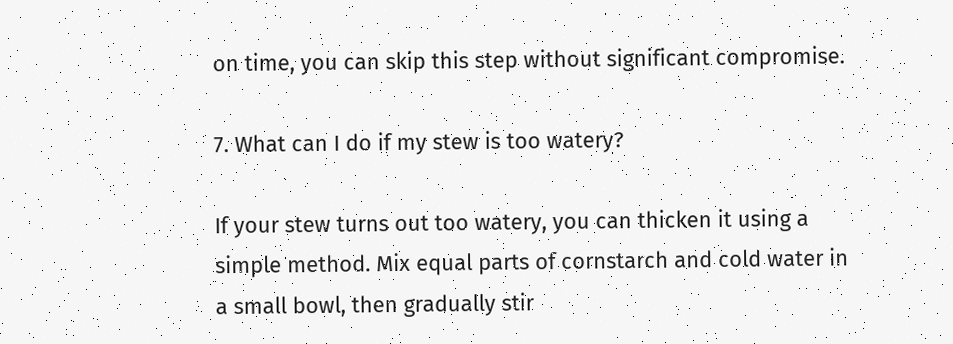on time, you can skip this step without significant compromise.

7. What can I do if my stew is too watery?

If your stew turns out too watery, you can thicken it using a simple method. Mix equal parts of cornstarch and cold water in a small bowl, then gradually stir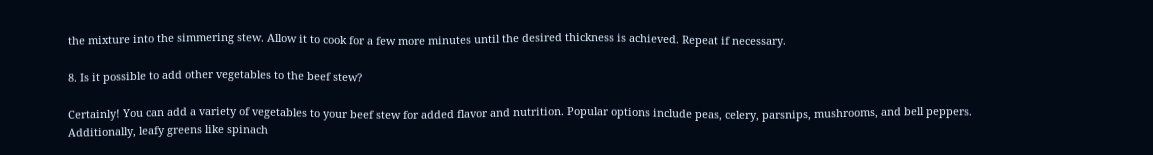the mixture into the simmering stew. Allow it to cook for a few more minutes until the desired thickness is achieved. Repeat if necessary.

8. Is it possible to add other vegetables to the beef stew?

Certainly! You can add a variety of vegetables to your beef stew for added flavor and nutrition. Popular options include peas, celery, parsnips, mushrooms, and bell peppers. Additionally, leafy greens like spinach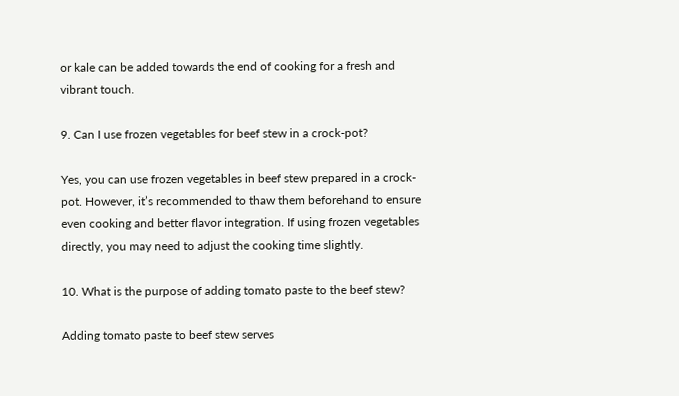or kale can be added towards the end of cooking for a fresh and vibrant touch.

9. Can I use frozen vegetables for beef stew in a crock-pot?

Yes, you can use frozen vegetables in beef stew prepared in a crock-pot. However, it’s recommended to thaw them beforehand to ensure even cooking and better flavor integration. If using frozen vegetables directly, you may need to adjust the cooking time slightly.

10. What is the purpose of adding tomato paste to the beef stew?

Adding tomato paste to beef stew serves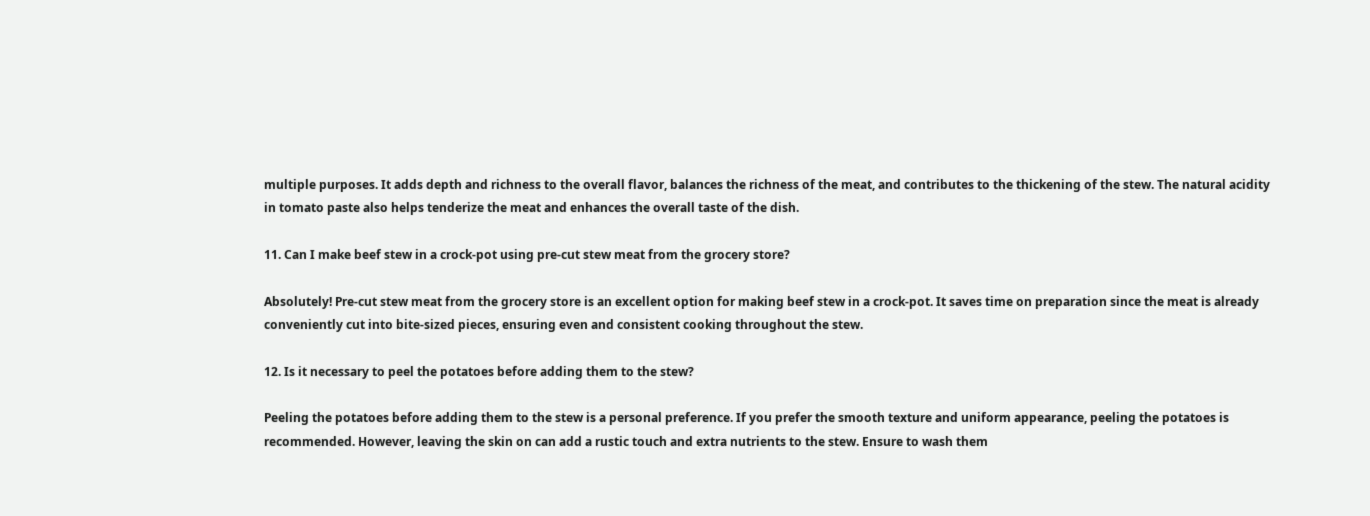multiple purposes. It adds depth and richness to the overall flavor, balances the richness of the meat, and contributes to the thickening of the stew. The natural acidity in tomato paste also helps tenderize the meat and enhances the overall taste of the dish.

11. Can I make beef stew in a crock-pot using pre-cut stew meat from the grocery store?

Absolutely! Pre-cut stew meat from the grocery store is an excellent option for making beef stew in a crock-pot. It saves time on preparation since the meat is already conveniently cut into bite-sized pieces, ensuring even and consistent cooking throughout the stew.

12. Is it necessary to peel the potatoes before adding them to the stew?

Peeling the potatoes before adding them to the stew is a personal preference. If you prefer the smooth texture and uniform appearance, peeling the potatoes is recommended. However, leaving the skin on can add a rustic touch and extra nutrients to the stew. Ensure to wash them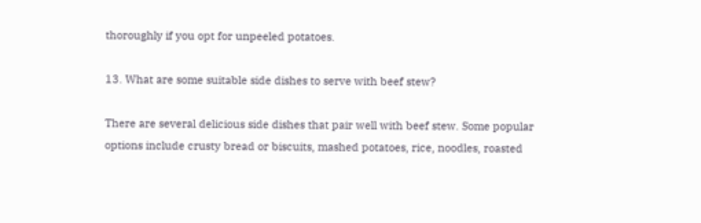thoroughly if you opt for unpeeled potatoes.

13. What are some suitable side dishes to serve with beef stew?

There are several delicious side dishes that pair well with beef stew. Some popular options include crusty bread or biscuits, mashed potatoes, rice, noodles, roasted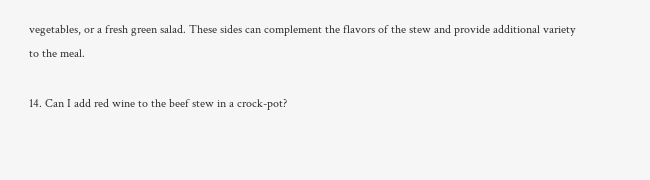vegetables, or a fresh green salad. These sides can complement the flavors of the stew and provide additional variety to the meal.

14. Can I add red wine to the beef stew in a crock-pot?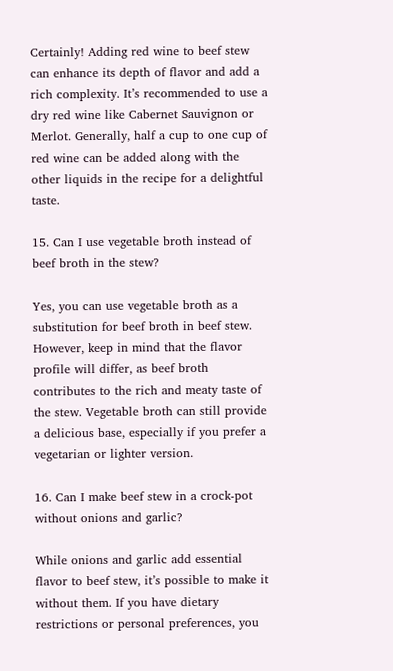Certainly! Adding red wine to beef stew can enhance its depth of flavor and add a rich complexity. It’s recommended to use a dry red wine like Cabernet Sauvignon or Merlot. Generally, half a cup to one cup of red wine can be added along with the other liquids in the recipe for a delightful taste.

15. Can I use vegetable broth instead of beef broth in the stew?

Yes, you can use vegetable broth as a substitution for beef broth in beef stew. However, keep in mind that the flavor profile will differ, as beef broth contributes to the rich and meaty taste of the stew. Vegetable broth can still provide a delicious base, especially if you prefer a vegetarian or lighter version.

16. Can I make beef stew in a crock-pot without onions and garlic?

While onions and garlic add essential flavor to beef stew, it’s possible to make it without them. If you have dietary restrictions or personal preferences, you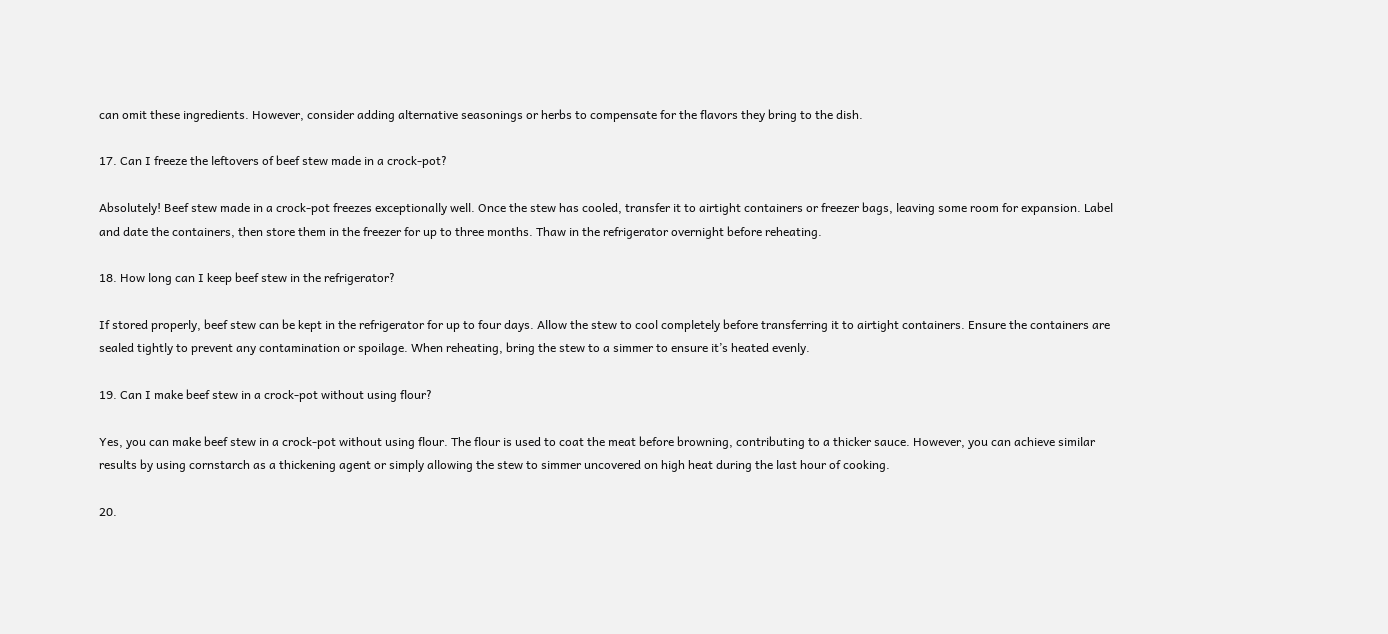can omit these ingredients. However, consider adding alternative seasonings or herbs to compensate for the flavors they bring to the dish.

17. Can I freeze the leftovers of beef stew made in a crock-pot?

Absolutely! Beef stew made in a crock-pot freezes exceptionally well. Once the stew has cooled, transfer it to airtight containers or freezer bags, leaving some room for expansion. Label and date the containers, then store them in the freezer for up to three months. Thaw in the refrigerator overnight before reheating.

18. How long can I keep beef stew in the refrigerator?

If stored properly, beef stew can be kept in the refrigerator for up to four days. Allow the stew to cool completely before transferring it to airtight containers. Ensure the containers are sealed tightly to prevent any contamination or spoilage. When reheating, bring the stew to a simmer to ensure it’s heated evenly.

19. Can I make beef stew in a crock-pot without using flour?

Yes, you can make beef stew in a crock-pot without using flour. The flour is used to coat the meat before browning, contributing to a thicker sauce. However, you can achieve similar results by using cornstarch as a thickening agent or simply allowing the stew to simmer uncovered on high heat during the last hour of cooking.

20.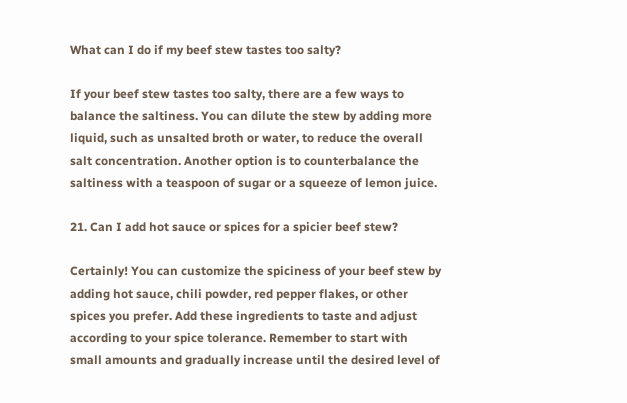What can I do if my beef stew tastes too salty?

If your beef stew tastes too salty, there are a few ways to balance the saltiness. You can dilute the stew by adding more liquid, such as unsalted broth or water, to reduce the overall salt concentration. Another option is to counterbalance the saltiness with a teaspoon of sugar or a squeeze of lemon juice.

21. Can I add hot sauce or spices for a spicier beef stew?

Certainly! You can customize the spiciness of your beef stew by adding hot sauce, chili powder, red pepper flakes, or other spices you prefer. Add these ingredients to taste and adjust according to your spice tolerance. Remember to start with small amounts and gradually increase until the desired level of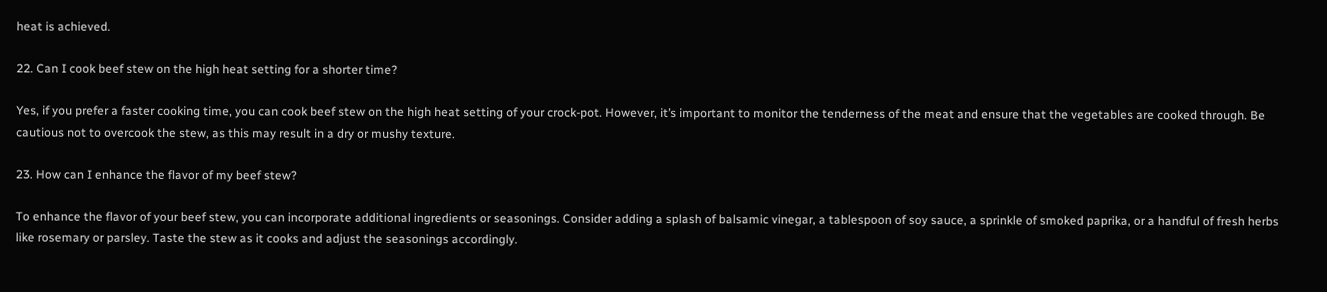heat is achieved.

22. Can I cook beef stew on the high heat setting for a shorter time?

Yes, if you prefer a faster cooking time, you can cook beef stew on the high heat setting of your crock-pot. However, it’s important to monitor the tenderness of the meat and ensure that the vegetables are cooked through. Be cautious not to overcook the stew, as this may result in a dry or mushy texture.

23. How can I enhance the flavor of my beef stew?

To enhance the flavor of your beef stew, you can incorporate additional ingredients or seasonings. Consider adding a splash of balsamic vinegar, a tablespoon of soy sauce, a sprinkle of smoked paprika, or a handful of fresh herbs like rosemary or parsley. Taste the stew as it cooks and adjust the seasonings accordingly.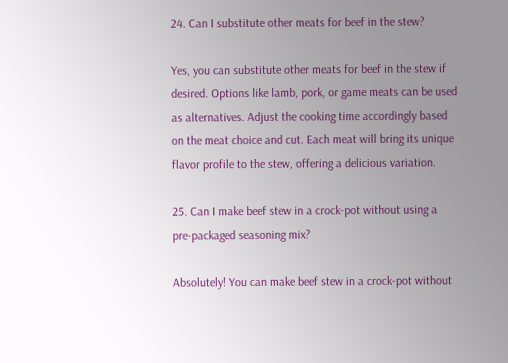24. Can I substitute other meats for beef in the stew?

Yes, you can substitute other meats for beef in the stew if desired. Options like lamb, pork, or game meats can be used as alternatives. Adjust the cooking time accordingly based on the meat choice and cut. Each meat will bring its unique flavor profile to the stew, offering a delicious variation.

25. Can I make beef stew in a crock-pot without using a pre-packaged seasoning mix?

Absolutely! You can make beef stew in a crock-pot without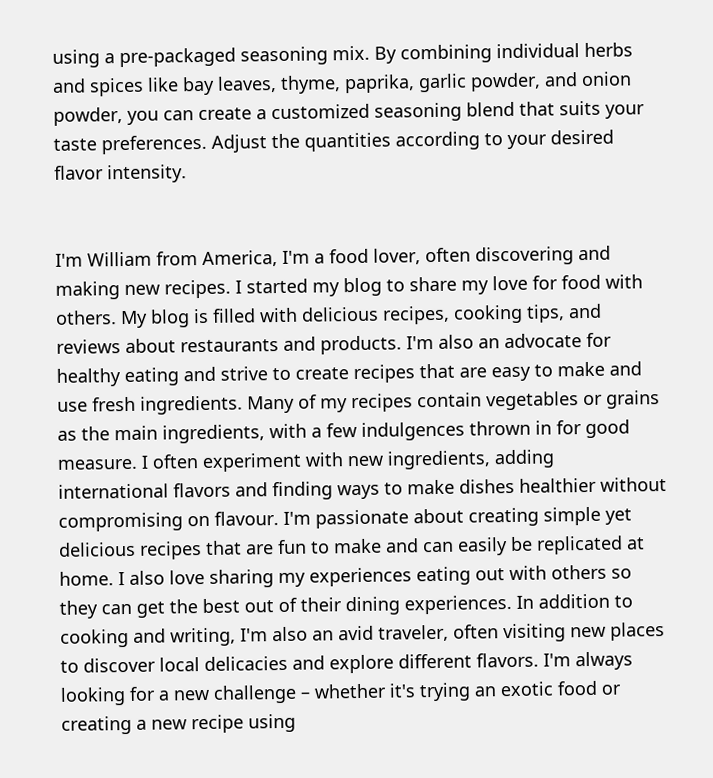using a pre-packaged seasoning mix. By combining individual herbs and spices like bay leaves, thyme, paprika, garlic powder, and onion powder, you can create a customized seasoning blend that suits your taste preferences. Adjust the quantities according to your desired flavor intensity.


I'm William from America, I'm a food lover, often discovering and making new recipes. I started my blog to share my love for food with others. My blog is filled with delicious recipes, cooking tips, and reviews about restaurants and products. I'm also an advocate for healthy eating and strive to create recipes that are easy to make and use fresh ingredients. Many of my recipes contain vegetables or grains as the main ingredients, with a few indulgences thrown in for good measure. I often experiment with new ingredients, adding international flavors and finding ways to make dishes healthier without compromising on flavour. I'm passionate about creating simple yet delicious recipes that are fun to make and can easily be replicated at home. I also love sharing my experiences eating out with others so they can get the best out of their dining experiences. In addition to cooking and writing, I'm also an avid traveler, often visiting new places to discover local delicacies and explore different flavors. I'm always looking for a new challenge – whether it's trying an exotic food or creating a new recipe using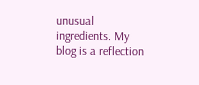unusual ingredients. My blog is a reflection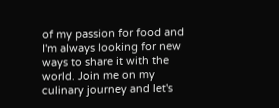of my passion for food and I'm always looking for new ways to share it with the world. Join me on my culinary journey and let's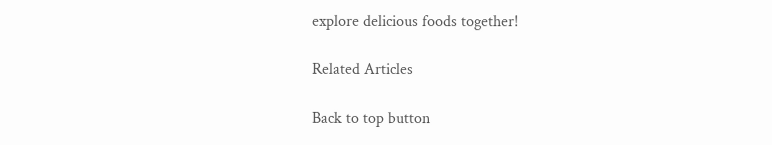explore delicious foods together!

Related Articles

Back to top button